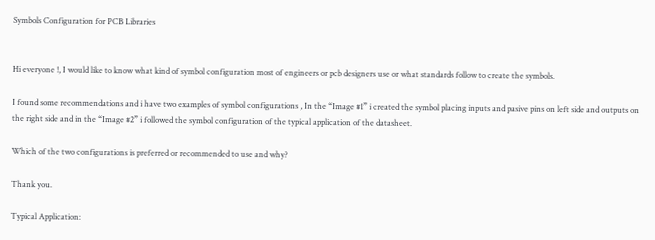Symbols Configuration for PCB Libraries


Hi everyone !, I would like to know what kind of symbol configuration most of engineers or pcb designers use or what standards follow to create the symbols.

I found some recommendations and i have two examples of symbol configurations , In the “Image #1” i created the symbol placing inputs and pasive pins on left side and outputs on the right side and in the “Image #2” i followed the symbol configuration of the typical application of the datasheet.

Which of the two configurations is preferred or recommended to use and why?

Thank you.

Typical Application: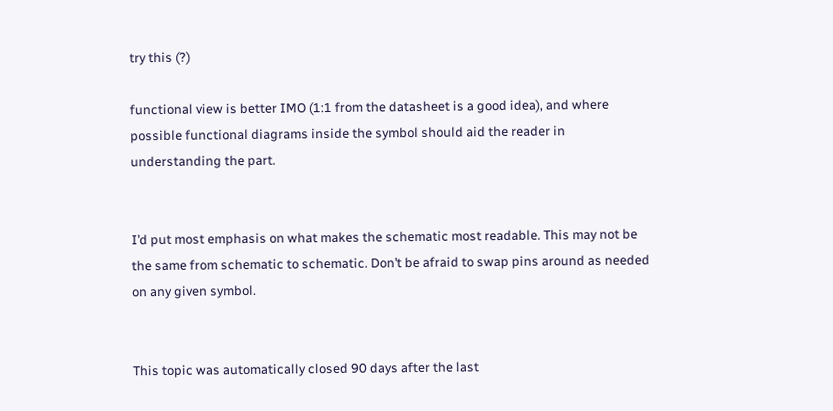try this (?)

functional view is better IMO (1:1 from the datasheet is a good idea), and where possible functional diagrams inside the symbol should aid the reader in understanding the part.


I’d put most emphasis on what makes the schematic most readable. This may not be the same from schematic to schematic. Don’t be afraid to swap pins around as needed on any given symbol.


This topic was automatically closed 90 days after the last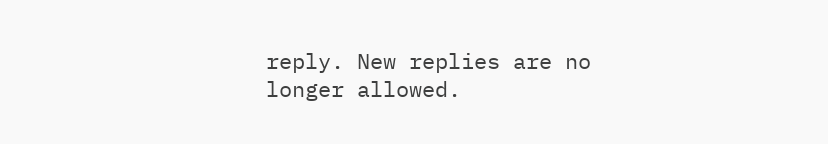reply. New replies are no longer allowed.